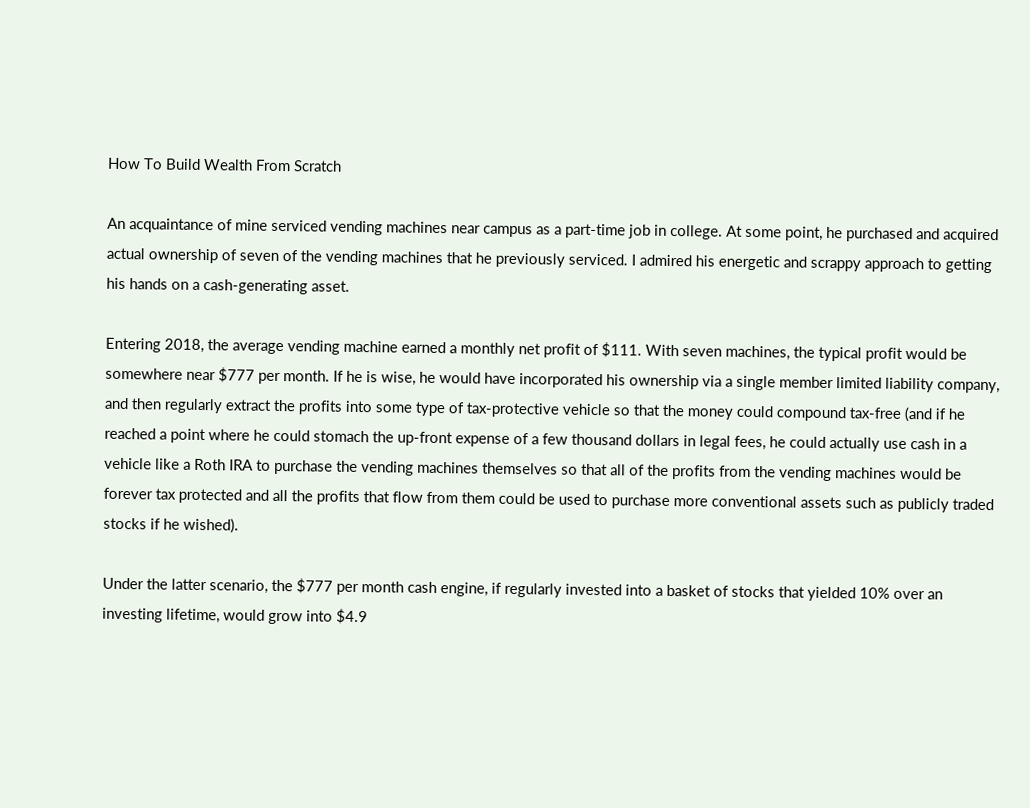How To Build Wealth From Scratch

An acquaintance of mine serviced vending machines near campus as a part-time job in college. At some point, he purchased and acquired actual ownership of seven of the vending machines that he previously serviced. I admired his energetic and scrappy approach to getting his hands on a cash-generating asset.

Entering 2018, the average vending machine earned a monthly net profit of $111. With seven machines, the typical profit would be somewhere near $777 per month. If he is wise, he would have incorporated his ownership via a single member limited liability company, and then regularly extract the profits into some type of tax-protective vehicle so that the money could compound tax-free (and if he reached a point where he could stomach the up-front expense of a few thousand dollars in legal fees, he could actually use cash in a vehicle like a Roth IRA to purchase the vending machines themselves so that all of the profits from the vending machines would be forever tax protected and all the profits that flow from them could be used to purchase more conventional assets such as publicly traded stocks if he wished).

Under the latter scenario, the $777 per month cash engine, if regularly invested into a basket of stocks that yielded 10% over an investing lifetime, would grow into $4.9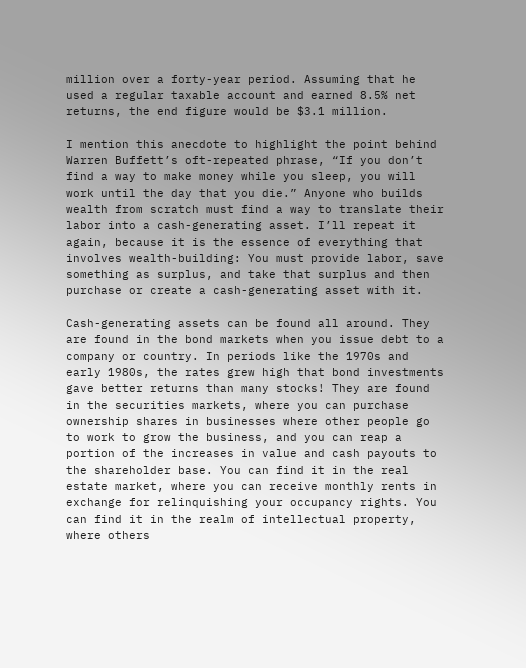million over a forty-year period. Assuming that he used a regular taxable account and earned 8.5% net returns, the end figure would be $3.1 million.

I mention this anecdote to highlight the point behind Warren Buffett’s oft-repeated phrase, “If you don’t find a way to make money while you sleep, you will work until the day that you die.” Anyone who builds wealth from scratch must find a way to translate their labor into a cash-generating asset. I’ll repeat it again, because it is the essence of everything that involves wealth-building: You must provide labor, save something as surplus, and take that surplus and then purchase or create a cash-generating asset with it.

Cash-generating assets can be found all around. They are found in the bond markets when you issue debt to a company or country. In periods like the 1970s and early 1980s, the rates grew high that bond investments gave better returns than many stocks! They are found in the securities markets, where you can purchase ownership shares in businesses where other people go to work to grow the business, and you can reap a portion of the increases in value and cash payouts to the shareholder base. You can find it in the real estate market, where you can receive monthly rents in exchange for relinquishing your occupancy rights. You can find it in the realm of intellectual property, where others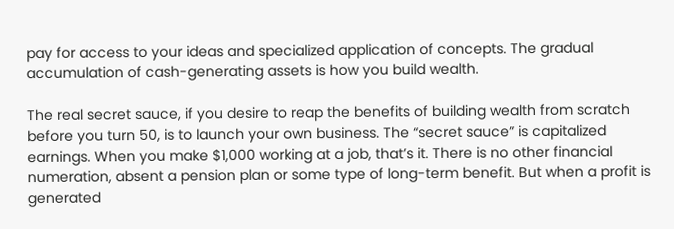pay for access to your ideas and specialized application of concepts. The gradual accumulation of cash-generating assets is how you build wealth.

The real secret sauce, if you desire to reap the benefits of building wealth from scratch before you turn 50, is to launch your own business. The “secret sauce” is capitalized earnings. When you make $1,000 working at a job, that’s it. There is no other financial numeration, absent a pension plan or some type of long-term benefit. But when a profit is generated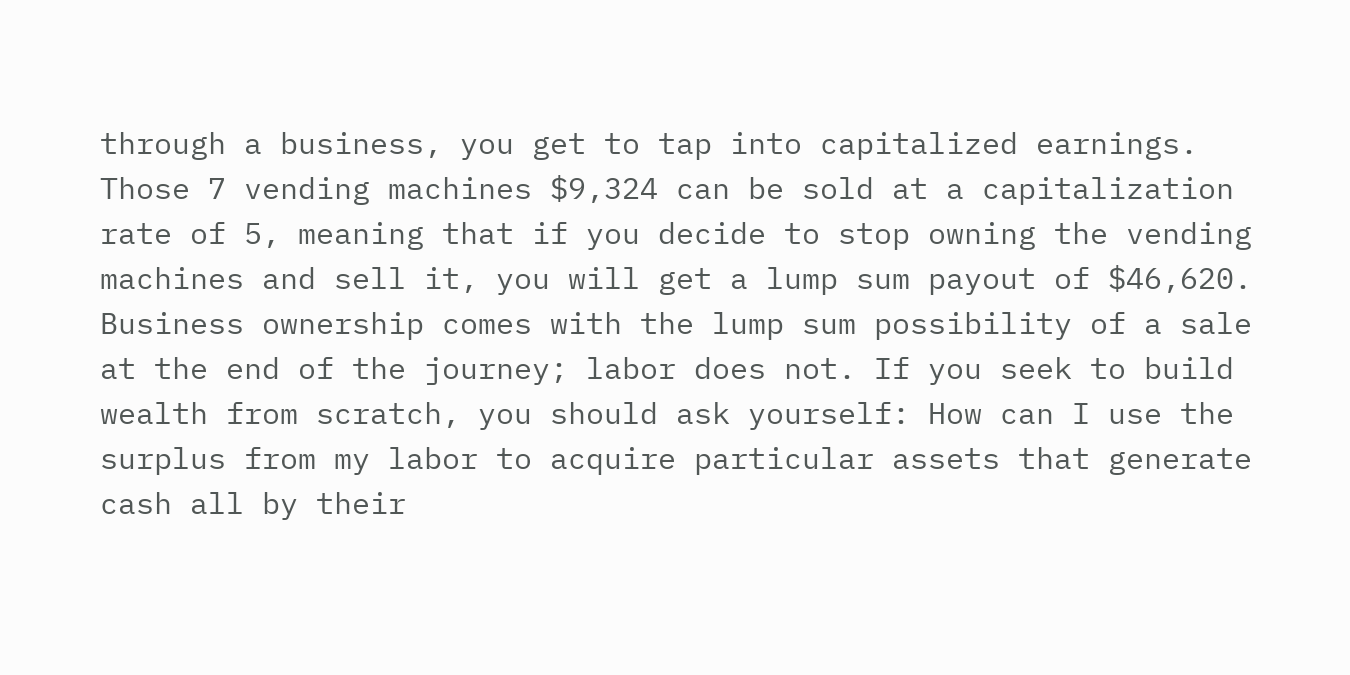through a business, you get to tap into capitalized earnings. Those 7 vending machines $9,324 can be sold at a capitalization rate of 5, meaning that if you decide to stop owning the vending machines and sell it, you will get a lump sum payout of $46,620. Business ownership comes with the lump sum possibility of a sale at the end of the journey; labor does not. If you seek to build wealth from scratch, you should ask yourself: How can I use the surplus from my labor to acquire particular assets that generate cash all by their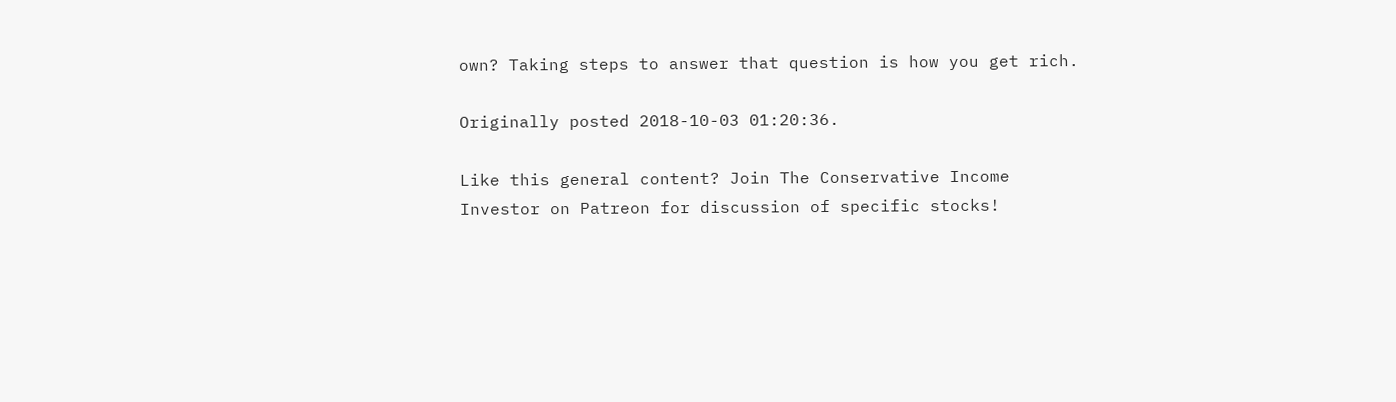own? Taking steps to answer that question is how you get rich.

Originally posted 2018-10-03 01:20:36.

Like this general content? Join The Conservative Income Investor on Patreon for discussion of specific stocks!